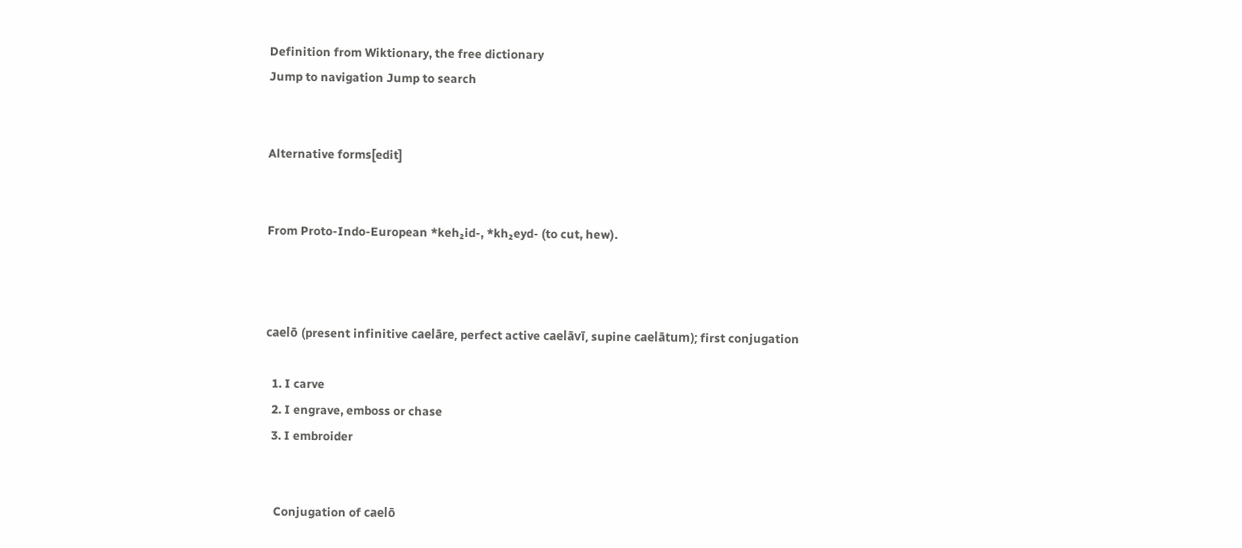Definition from Wiktionary, the free dictionary
Jump to navigation Jump to search


Alternative forms[edit]


From Proto-Indo-European *keh₂id-, *kh₂eyd- (to cut, hew).



caelō (present infinitive caelāre, perfect active caelāvī, supine caelātum); first conjugation

  1. I carve
  2. I engrave, emboss or chase
  3. I embroider


   Conjugation of caelō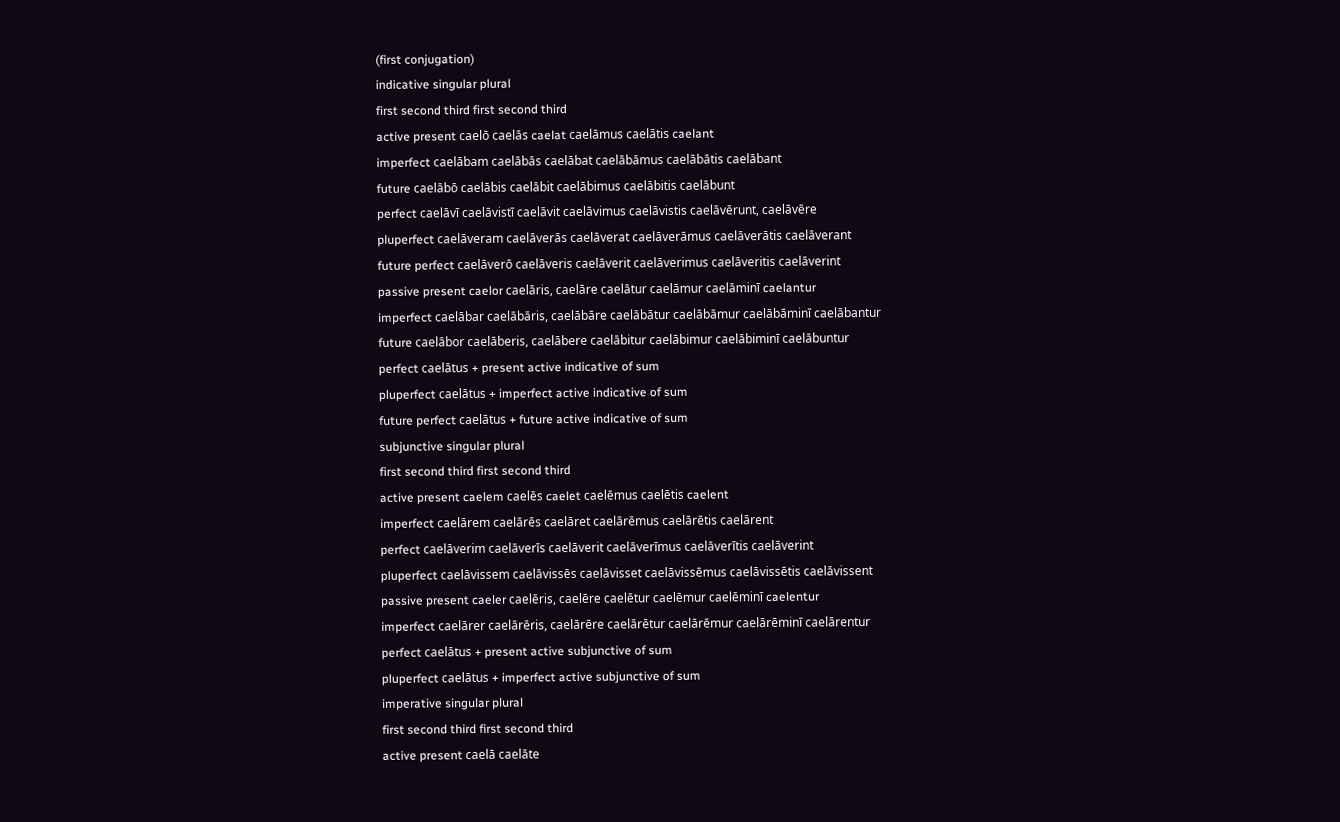(first conjugation)
indicative singular plural
first second third first second third
active present caelō caelās caelat caelāmus caelātis caelant
imperfect caelābam caelābās caelābat caelābāmus caelābātis caelābant
future caelābō caelābis caelābit caelābimus caelābitis caelābunt
perfect caelāvī caelāvistī caelāvit caelāvimus caelāvistis caelāvērunt, caelāvēre
pluperfect caelāveram caelāverās caelāverat caelāverāmus caelāverātis caelāverant
future perfect caelāverō caelāveris caelāverit caelāverimus caelāveritis caelāverint
passive present caelor caelāris, caelāre caelātur caelāmur caelāminī caelantur
imperfect caelābar caelābāris, caelābāre caelābātur caelābāmur caelābāminī caelābantur
future caelābor caelāberis, caelābere caelābitur caelābimur caelābiminī caelābuntur
perfect caelātus + present active indicative of sum
pluperfect caelātus + imperfect active indicative of sum
future perfect caelātus + future active indicative of sum
subjunctive singular plural
first second third first second third
active present caelem caelēs caelet caelēmus caelētis caelent
imperfect caelārem caelārēs caelāret caelārēmus caelārētis caelārent
perfect caelāverim caelāverīs caelāverit caelāverīmus caelāverītis caelāverint
pluperfect caelāvissem caelāvissēs caelāvisset caelāvissēmus caelāvissētis caelāvissent
passive present caeler caelēris, caelēre caelētur caelēmur caelēminī caelentur
imperfect caelārer caelārēris, caelārēre caelārētur caelārēmur caelārēminī caelārentur
perfect caelātus + present active subjunctive of sum
pluperfect caelātus + imperfect active subjunctive of sum
imperative singular plural
first second third first second third
active present caelā caelāte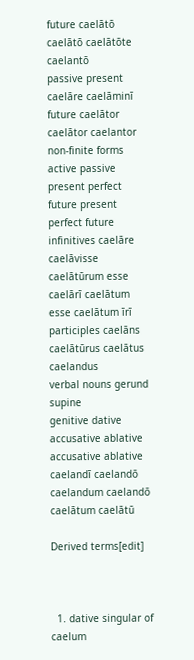future caelātō caelātō caelātōte caelantō
passive present caelāre caelāminī
future caelātor caelātor caelantor
non-finite forms active passive
present perfect future present perfect future
infinitives caelāre caelāvisse caelātūrum esse caelārī caelātum esse caelātum īrī
participles caelāns caelātūrus caelātus caelandus
verbal nouns gerund supine
genitive dative accusative ablative accusative ablative
caelandī caelandō caelandum caelandō caelātum caelātū

Derived terms[edit]



  1. dative singular of caelum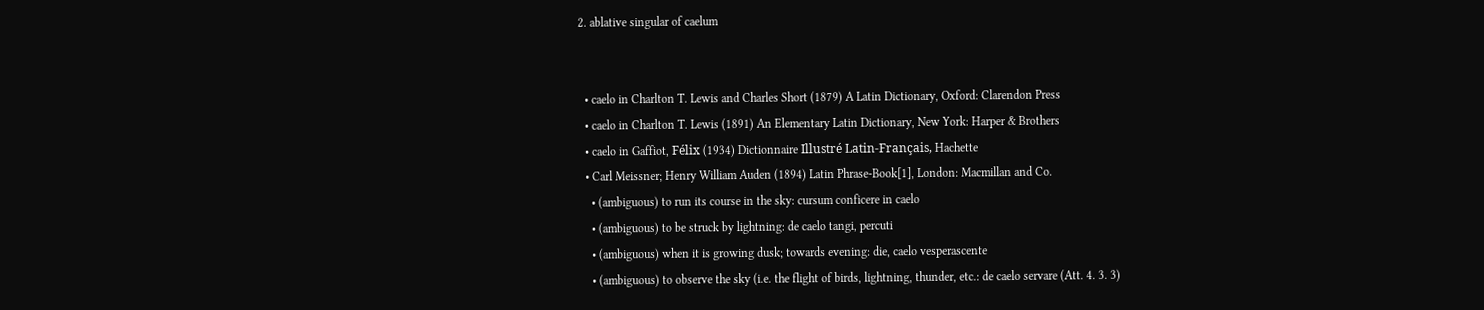2. ablative singular of caelum


  • caelo in Charlton T. Lewis and Charles Short (1879) A Latin Dictionary, Oxford: Clarendon Press
  • caelo in Charlton T. Lewis (1891) An Elementary Latin Dictionary, New York: Harper & Brothers
  • caelo in Gaffiot, Félix (1934) Dictionnaire Illustré Latin-Français, Hachette
  • Carl Meissner; Henry William Auden (1894) Latin Phrase-Book[1], London: Macmillan and Co.
    • (ambiguous) to run its course in the sky: cursum conficere in caelo
    • (ambiguous) to be struck by lightning: de caelo tangi, percuti
    • (ambiguous) when it is growing dusk; towards evening: die, caelo vesperascente
    • (ambiguous) to observe the sky (i.e. the flight of birds, lightning, thunder, etc.: de caelo servare (Att. 4. 3. 3)